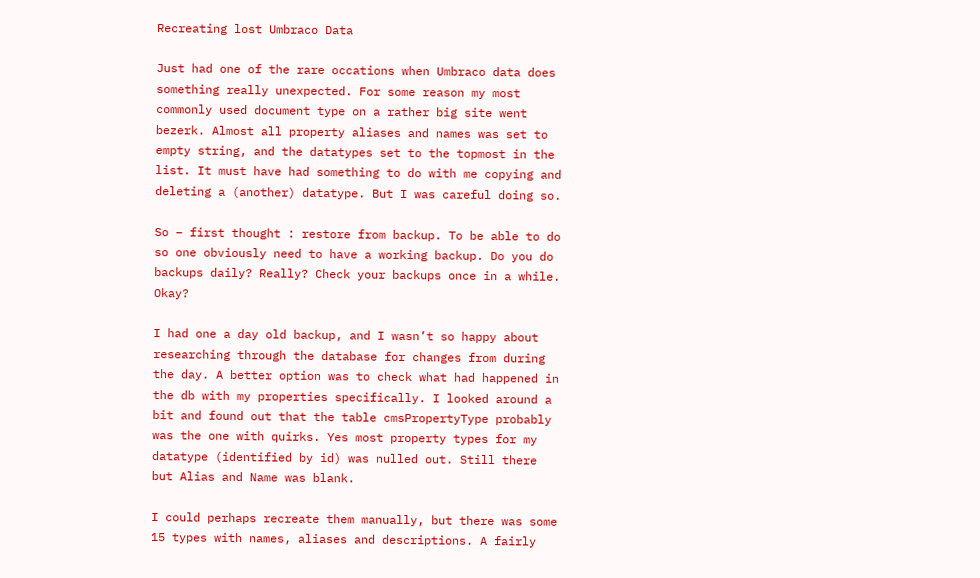Recreating lost Umbraco Data

Just had one of the rare occations when Umbraco data does something really unexpected. For some reason my most commonly used document type on a rather big site went bezerk. Almost all property aliases and names was set to empty string, and the datatypes set to the topmost in the list. It must have had something to do with me copying and deleting a (another) datatype. But I was careful doing so.

So – first thought : restore from backup. To be able to do so one obviously need to have a working backup. Do you do backups daily? Really? Check your backups once in a while. Okay?

I had one a day old backup, and I wasn’t so happy about researching through the database for changes from during the day. A better option was to check what had happened in the db with my properties specifically. I looked around a bit and found out that the table cmsPropertyType probably was the one with quirks. Yes most property types for my datatype (identified by id) was nulled out. Still there but Alias and Name was blank.

I could perhaps recreate them manually, but there was some 15 types with names, aliases and descriptions. A fairly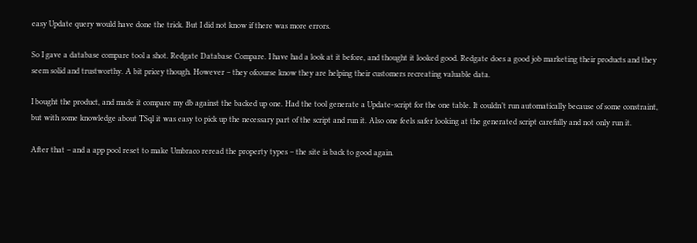easy Update query would have done the trick. But I did not know if there was more errors.

So I gave a database compare tool a shot. Redgate Database Compare. I have had a look at it before, and thought it looked good. Redgate does a good job marketing their products and they seem solid and trustworthy. A bit pricey though. However – they ofcourse know they are helping their customers recreating valuable data.

I bought the product, and made it compare my db against the backed up one. Had the tool generate a Update-script for the one table. It couldn’t run automatically because of some constraint, but with some knowledge about TSql it was easy to pick up the necessary part of the script and run it. Also one feels safer looking at the generated script carefully and not only run it.

After that – and a app pool reset to make Umbraco reread the property types – the site is back to good again.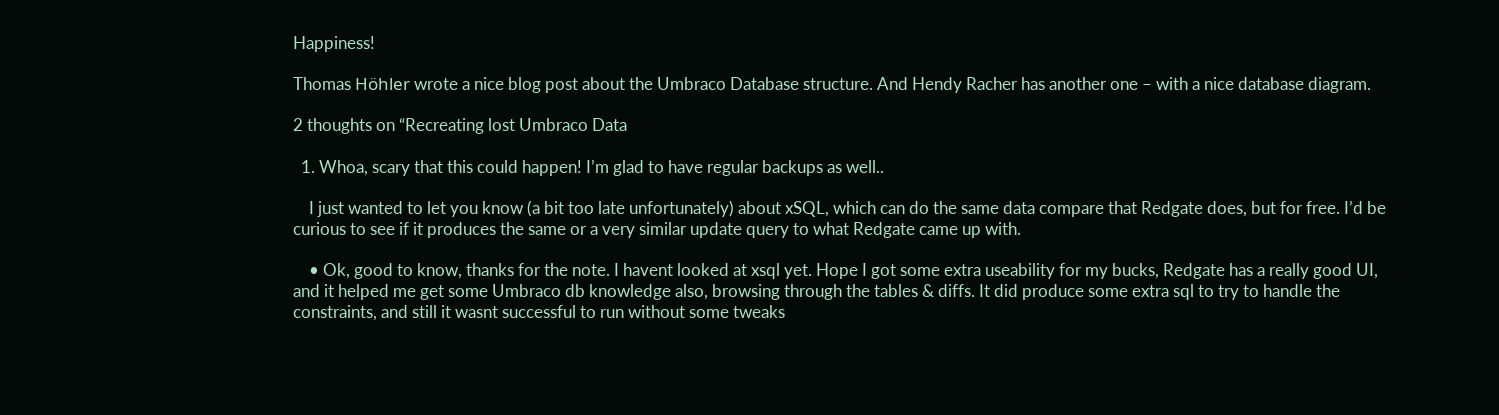Happiness!

Thomas Höhler wrote a nice blog post about the Umbraco Database structure. And Hendy Racher has another one – with a nice database diagram.

2 thoughts on “Recreating lost Umbraco Data

  1. Whoa, scary that this could happen! I’m glad to have regular backups as well..

    I just wanted to let you know (a bit too late unfortunately) about xSQL, which can do the same data compare that Redgate does, but for free. I’d be curious to see if it produces the same or a very similar update query to what Redgate came up with.

    • Ok, good to know, thanks for the note. I havent looked at xsql yet. Hope I got some extra useability for my bucks, Redgate has a really good UI, and it helped me get some Umbraco db knowledge also, browsing through the tables & diffs. It did produce some extra sql to try to handle the constraints, and still it wasnt successful to run without some tweaks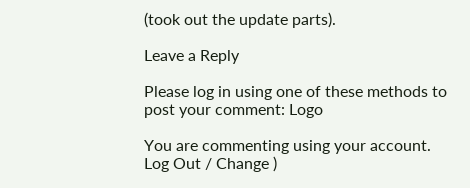(took out the update parts).

Leave a Reply

Please log in using one of these methods to post your comment: Logo

You are commenting using your account. Log Out / Change )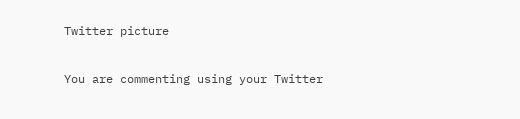Twitter picture

You are commenting using your Twitter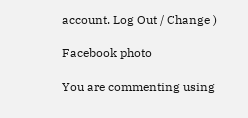account. Log Out / Change )

Facebook photo

You are commenting using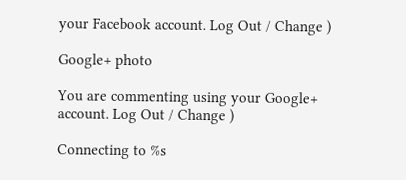your Facebook account. Log Out / Change )

Google+ photo

You are commenting using your Google+ account. Log Out / Change )

Connecting to %s